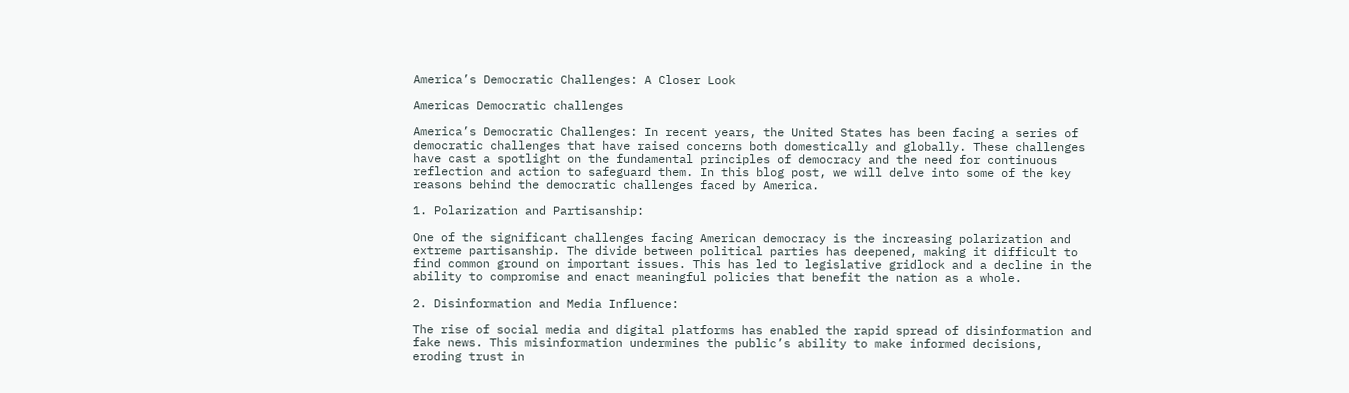America’s Democratic Challenges: A Closer Look

Americas Democratic challenges

America’s Democratic Challenges: In recent years, the United States has been facing a series of democratic challenges that have raised concerns both domestically and globally. These challenges have cast a spotlight on the fundamental principles of democracy and the need for continuous reflection and action to safeguard them. In this blog post, we will delve into some of the key reasons behind the democratic challenges faced by America.

1. Polarization and Partisanship:

One of the significant challenges facing American democracy is the increasing polarization and extreme partisanship. The divide between political parties has deepened, making it difficult to find common ground on important issues. This has led to legislative gridlock and a decline in the ability to compromise and enact meaningful policies that benefit the nation as a whole.

2. Disinformation and Media Influence:

The rise of social media and digital platforms has enabled the rapid spread of disinformation and fake news. This misinformation undermines the public’s ability to make informed decisions, eroding trust in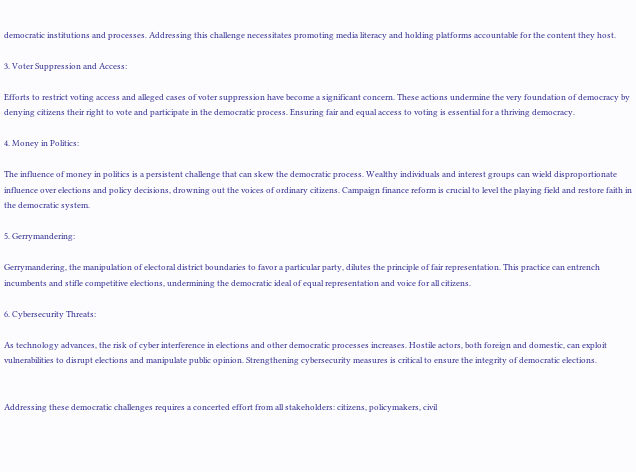democratic institutions and processes. Addressing this challenge necessitates promoting media literacy and holding platforms accountable for the content they host.

3. Voter Suppression and Access:

Efforts to restrict voting access and alleged cases of voter suppression have become a significant concern. These actions undermine the very foundation of democracy by denying citizens their right to vote and participate in the democratic process. Ensuring fair and equal access to voting is essential for a thriving democracy.

4. Money in Politics:

The influence of money in politics is a persistent challenge that can skew the democratic process. Wealthy individuals and interest groups can wield disproportionate influence over elections and policy decisions, drowning out the voices of ordinary citizens. Campaign finance reform is crucial to level the playing field and restore faith in the democratic system.

5. Gerrymandering:

Gerrymandering, the manipulation of electoral district boundaries to favor a particular party, dilutes the principle of fair representation. This practice can entrench incumbents and stifle competitive elections, undermining the democratic ideal of equal representation and voice for all citizens.

6. Cybersecurity Threats:

As technology advances, the risk of cyber interference in elections and other democratic processes increases. Hostile actors, both foreign and domestic, can exploit vulnerabilities to disrupt elections and manipulate public opinion. Strengthening cybersecurity measures is critical to ensure the integrity of democratic elections.


Addressing these democratic challenges requires a concerted effort from all stakeholders: citizens, policymakers, civil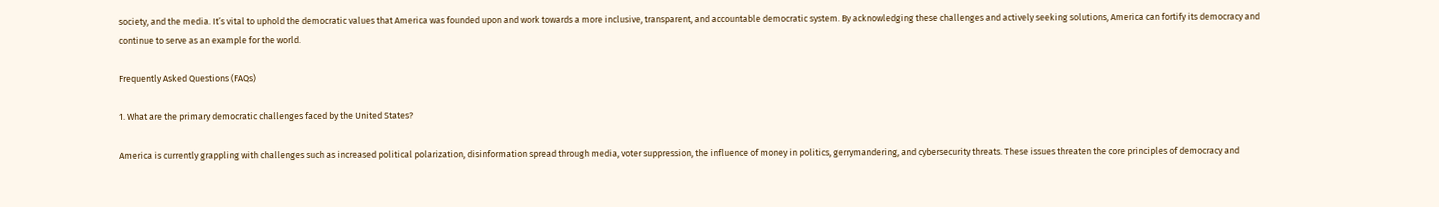society, and the media. It’s vital to uphold the democratic values that America was founded upon and work towards a more inclusive, transparent, and accountable democratic system. By acknowledging these challenges and actively seeking solutions, America can fortify its democracy and continue to serve as an example for the world.

Frequently Asked Questions (FAQs)

1. What are the primary democratic challenges faced by the United States?

America is currently grappling with challenges such as increased political polarization, disinformation spread through media, voter suppression, the influence of money in politics, gerrymandering, and cybersecurity threats. These issues threaten the core principles of democracy and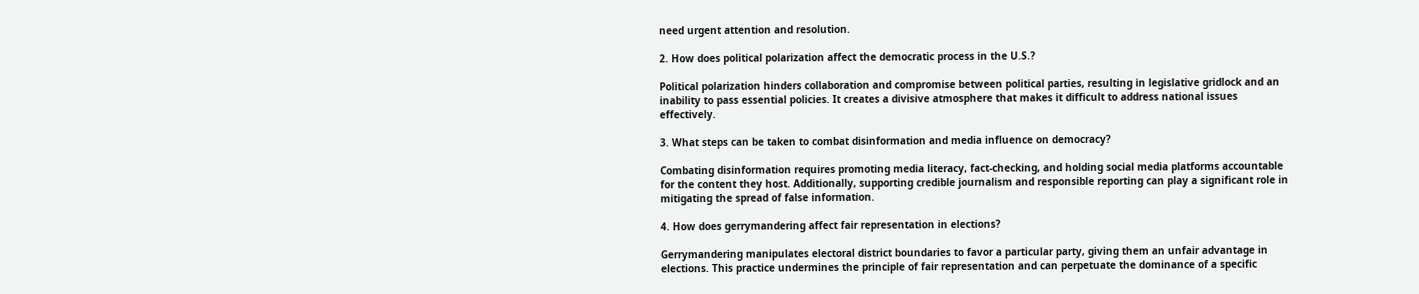need urgent attention and resolution.

2. How does political polarization affect the democratic process in the U.S.?

Political polarization hinders collaboration and compromise between political parties, resulting in legislative gridlock and an inability to pass essential policies. It creates a divisive atmosphere that makes it difficult to address national issues effectively.

3. What steps can be taken to combat disinformation and media influence on democracy?

Combating disinformation requires promoting media literacy, fact-checking, and holding social media platforms accountable for the content they host. Additionally, supporting credible journalism and responsible reporting can play a significant role in mitigating the spread of false information.

4. How does gerrymandering affect fair representation in elections?

Gerrymandering manipulates electoral district boundaries to favor a particular party, giving them an unfair advantage in elections. This practice undermines the principle of fair representation and can perpetuate the dominance of a specific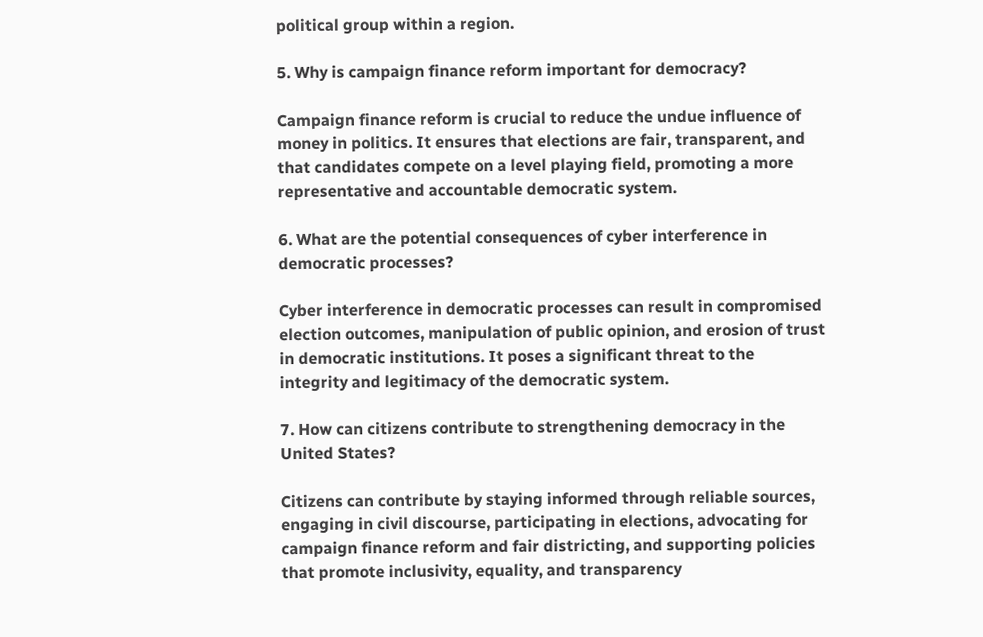political group within a region.

5. Why is campaign finance reform important for democracy?

Campaign finance reform is crucial to reduce the undue influence of money in politics. It ensures that elections are fair, transparent, and that candidates compete on a level playing field, promoting a more representative and accountable democratic system.

6. What are the potential consequences of cyber interference in democratic processes?

Cyber interference in democratic processes can result in compromised election outcomes, manipulation of public opinion, and erosion of trust in democratic institutions. It poses a significant threat to the integrity and legitimacy of the democratic system.

7. How can citizens contribute to strengthening democracy in the United States?

Citizens can contribute by staying informed through reliable sources, engaging in civil discourse, participating in elections, advocating for campaign finance reform and fair districting, and supporting policies that promote inclusivity, equality, and transparency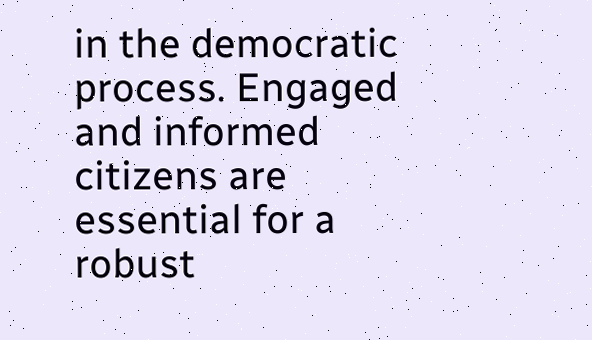in the democratic process. Engaged and informed citizens are essential for a robust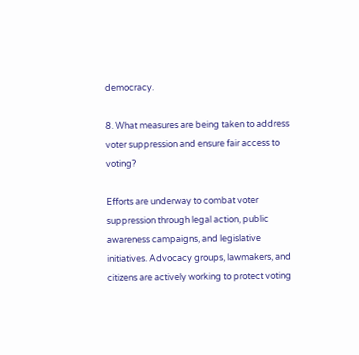democracy.

8. What measures are being taken to address voter suppression and ensure fair access to voting?

Efforts are underway to combat voter suppression through legal action, public awareness campaigns, and legislative initiatives. Advocacy groups, lawmakers, and citizens are actively working to protect voting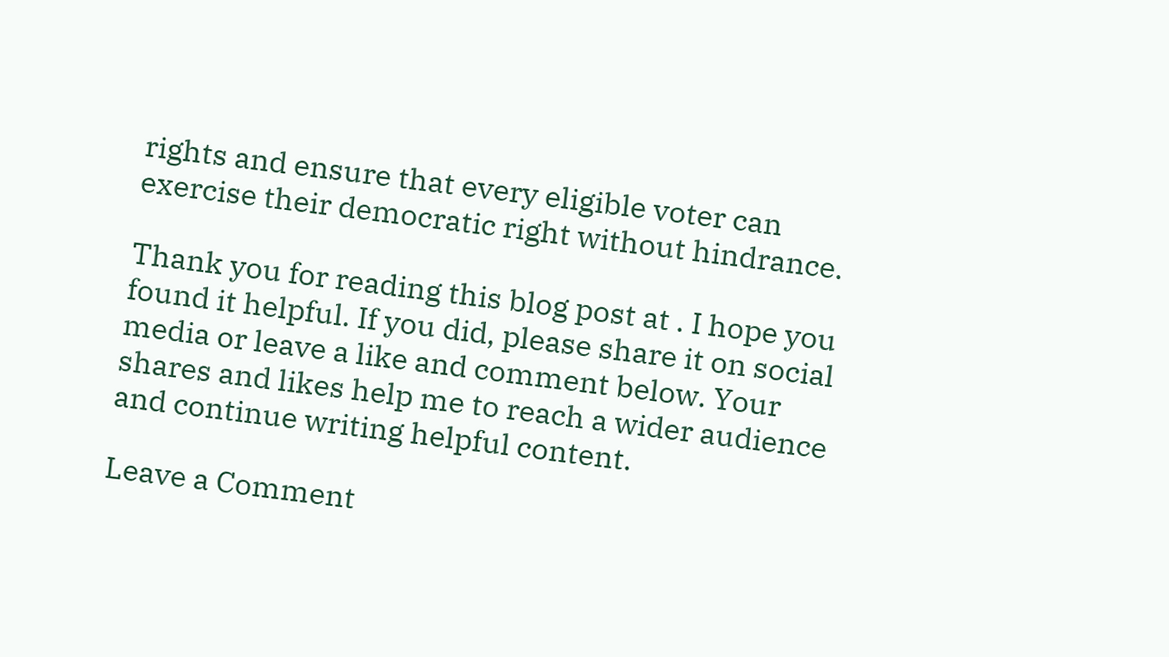rights and ensure that every eligible voter can exercise their democratic right without hindrance.

Thank you for reading this blog post at . I hope you found it helpful. If you did, please share it on social media or leave a like and comment below. Your shares and likes help me to reach a wider audience and continue writing helpful content.

Leave a Comment